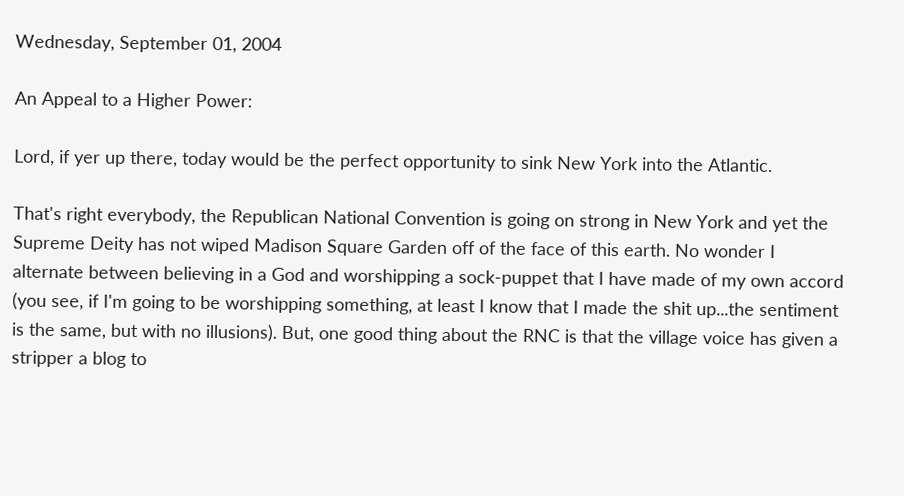Wednesday, September 01, 2004

An Appeal to a Higher Power:

Lord, if yer up there, today would be the perfect opportunity to sink New York into the Atlantic.

That's right everybody, the Republican National Convention is going on strong in New York and yet the Supreme Deity has not wiped Madison Square Garden off of the face of this earth. No wonder I alternate between believing in a God and worshipping a sock-puppet that I have made of my own accord (you see, if I'm going to be worshipping something, at least I know that I made the shit up...the sentiment is the same, but with no illusions). But, one good thing about the RNC is that the village voice has given a stripper a blog to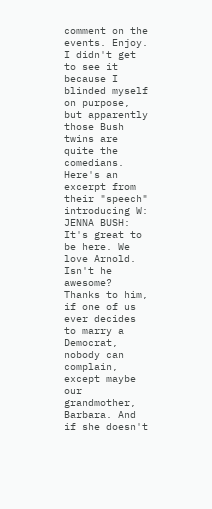comment on the events. Enjoy.
I didn't get to see it because I blinded myself on purpose, but apparently those Bush twins are quite the comedians. Here's an excerpt from their "speech" introducing W:
JENNA BUSH: It's great to be here. We love Arnold. Isn't he awesome? Thanks to him, if one of us ever decides to marry a Democrat, nobody can complain, except maybe our grandmother, Barbara. And if she doesn't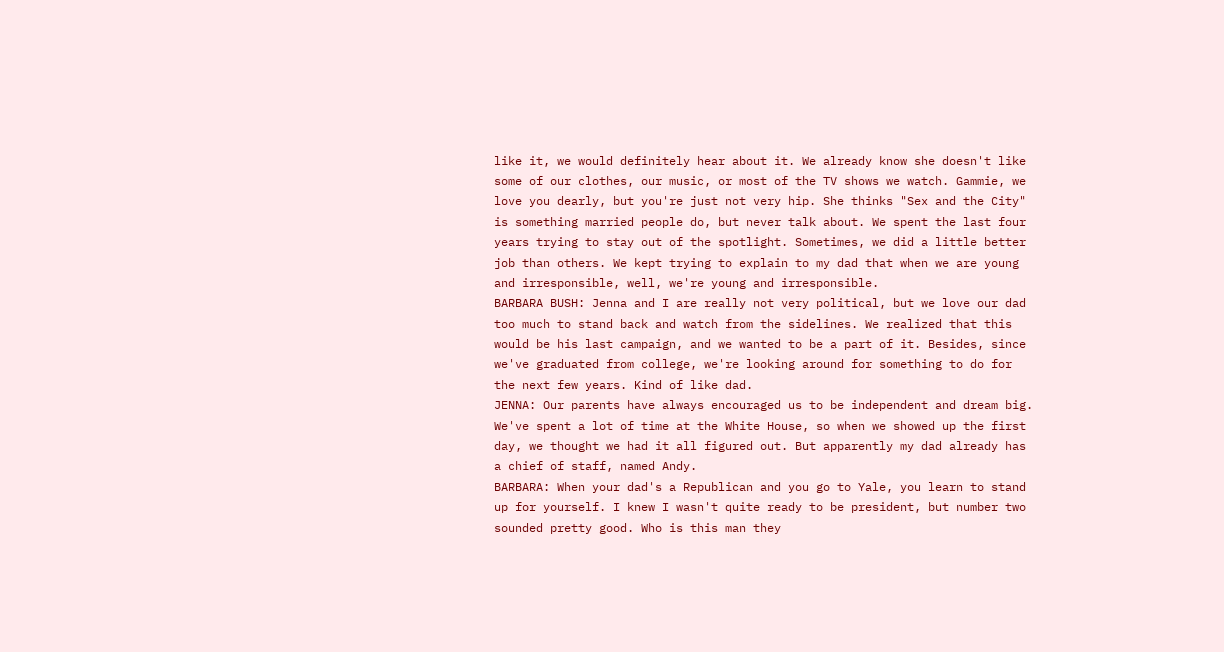like it, we would definitely hear about it. We already know she doesn't like some of our clothes, our music, or most of the TV shows we watch. Gammie, we love you dearly, but you're just not very hip. She thinks "Sex and the City" is something married people do, but never talk about. We spent the last four years trying to stay out of the spotlight. Sometimes, we did a little better job than others. We kept trying to explain to my dad that when we are young and irresponsible, well, we're young and irresponsible.
BARBARA BUSH: Jenna and I are really not very political, but we love our dad too much to stand back and watch from the sidelines. We realized that this would be his last campaign, and we wanted to be a part of it. Besides, since we've graduated from college, we're looking around for something to do for the next few years. Kind of like dad.
JENNA: Our parents have always encouraged us to be independent and dream big. We've spent a lot of time at the White House, so when we showed up the first day, we thought we had it all figured out. But apparently my dad already has a chief of staff, named Andy.
BARBARA: When your dad's a Republican and you go to Yale, you learn to stand up for yourself. I knew I wasn't quite ready to be president, but number two sounded pretty good. Who is this man they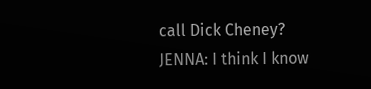call Dick Cheney?
JENNA: I think I know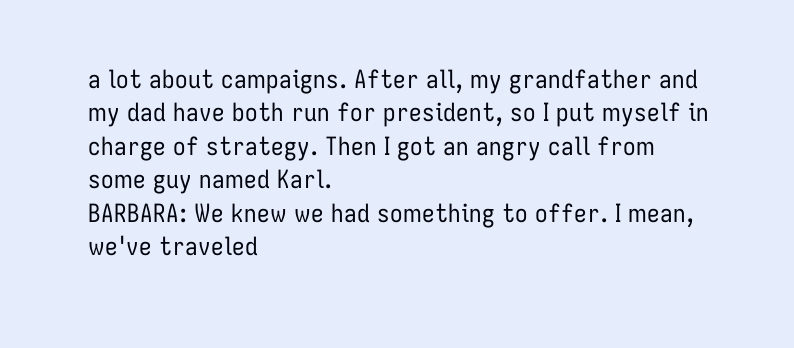a lot about campaigns. After all, my grandfather and my dad have both run for president, so I put myself in charge of strategy. Then I got an angry call from some guy named Karl.
BARBARA: We knew we had something to offer. I mean, we've traveled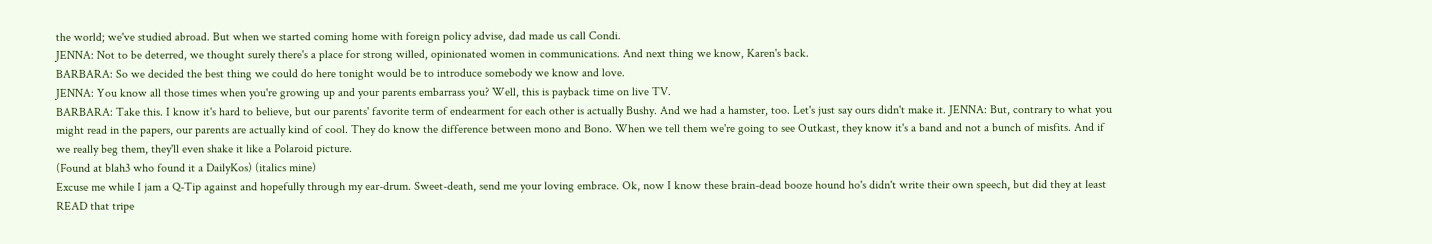the world; we've studied abroad. But when we started coming home with foreign policy advise, dad made us call Condi.
JENNA: Not to be deterred, we thought surely there's a place for strong willed, opinionated women in communications. And next thing we know, Karen's back.
BARBARA: So we decided the best thing we could do here tonight would be to introduce somebody we know and love.
JENNA: You know all those times when you're growing up and your parents embarrass you? Well, this is payback time on live TV.
BARBARA: Take this. I know it's hard to believe, but our parents' favorite term of endearment for each other is actually Bushy. And we had a hamster, too. Let's just say ours didn't make it. JENNA: But, contrary to what you might read in the papers, our parents are actually kind of cool. They do know the difference between mono and Bono. When we tell them we're going to see Outkast, they know it's a band and not a bunch of misfits. And if we really beg them, they'll even shake it like a Polaroid picture.
(Found at blah3 who found it a DailyKos) (italics mine)
Excuse me while I jam a Q-Tip against and hopefully through my ear-drum. Sweet-death, send me your loving embrace. Ok, now I know these brain-dead booze hound ho's didn't write their own speech, but did they at least READ that tripe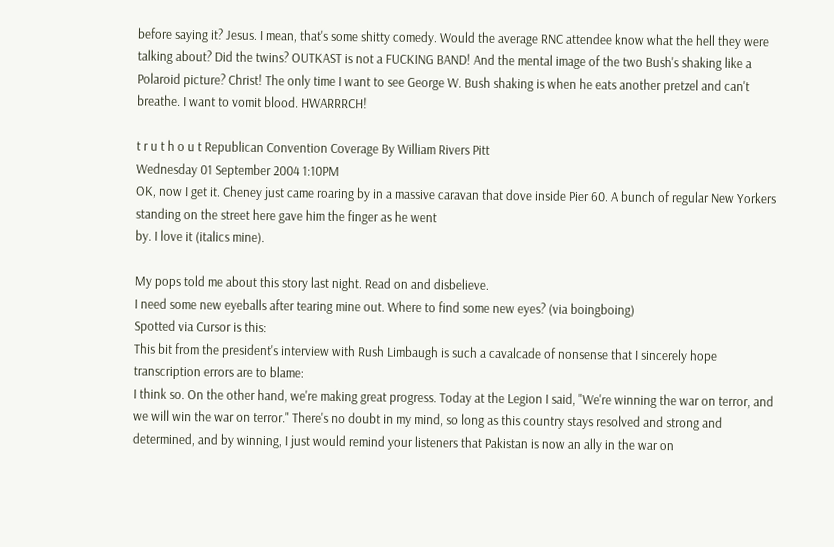before saying it? Jesus. I mean, that's some shitty comedy. Would the average RNC attendee know what the hell they were talking about? Did the twins? OUTKAST is not a FUCKING BAND! And the mental image of the two Bush's shaking like a Polaroid picture? Christ! The only time I want to see George W. Bush shaking is when he eats another pretzel and can't breathe. I want to vomit blood. HWARRRCH!

t r u t h o u t Republican Convention Coverage By William Rivers Pitt
Wednesday 01 September 2004 1:10PM
OK, now I get it. Cheney just came roaring by in a massive caravan that dove inside Pier 60. A bunch of regular New Yorkers standing on the street here gave him the finger as he went
by. I love it (italics mine).

My pops told me about this story last night. Read on and disbelieve.
I need some new eyeballs after tearing mine out. Where to find some new eyes? (via boingboing)
Spotted via Cursor is this:
This bit from the president's interview with Rush Limbaugh is such a cavalcade of nonsense that I sincerely hope transcription errors are to blame:
I think so. On the other hand, we're making great progress. Today at the Legion I said, "We're winning the war on terror, and we will win the war on terror." There's no doubt in my mind, so long as this country stays resolved and strong and determined, and by winning, I just would remind your listeners that Pakistan is now an ally in the war on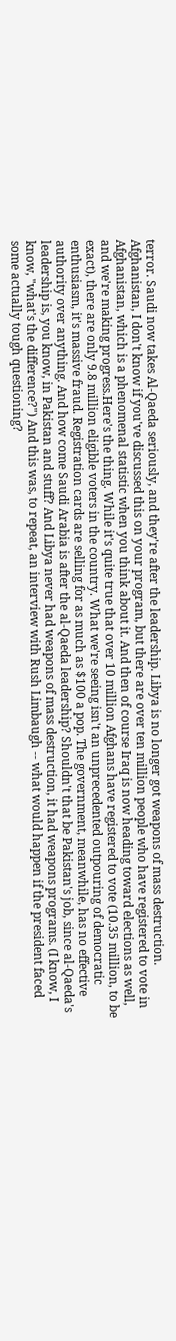terror. Saudi now takes Al-Qaeda seriously, and they're after the leadership. Libya is no longer got weapons of mass destruction. Afghanistan, I don't know if you've discussed this on your program, but there are over ten million people who have registered to vote in Afghanistan, which is a phenomenal statistic when you think about it. And then of course Iraq is now heading toward elections as well, and we're making progress.Here's the thing. While it's quite true that over 10 million Afghans have registered to vote (10.35 million, to be exact), there are only 9.8 million eligible voters in the country. What we're seeing isn't an unprecedented outpouring of democratic enthusiasm, it's massive fraud. Registration cards are selling for as much as $100 a pop. The government, meanwhile, has no effective authority over anything. And how come Saudi Arabia is after the al-Qaeda leadership? Shouldn't that be Pakistan's job, since al-Qaeda's leadership is, you know, in Pakistan and stuff? And Libya never had weapons of mass destruction, it had weapons programs. (I know, I know, "what's the difference?") And this was, to repeat, an interview with Rush Limbaugh -- what would happen if the president faced some actually tough questioning?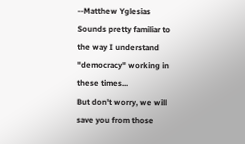--Matthew Yglesias
Sounds pretty familiar to the way I understand "democracy" working in these times...
But don't worry, we will save you from those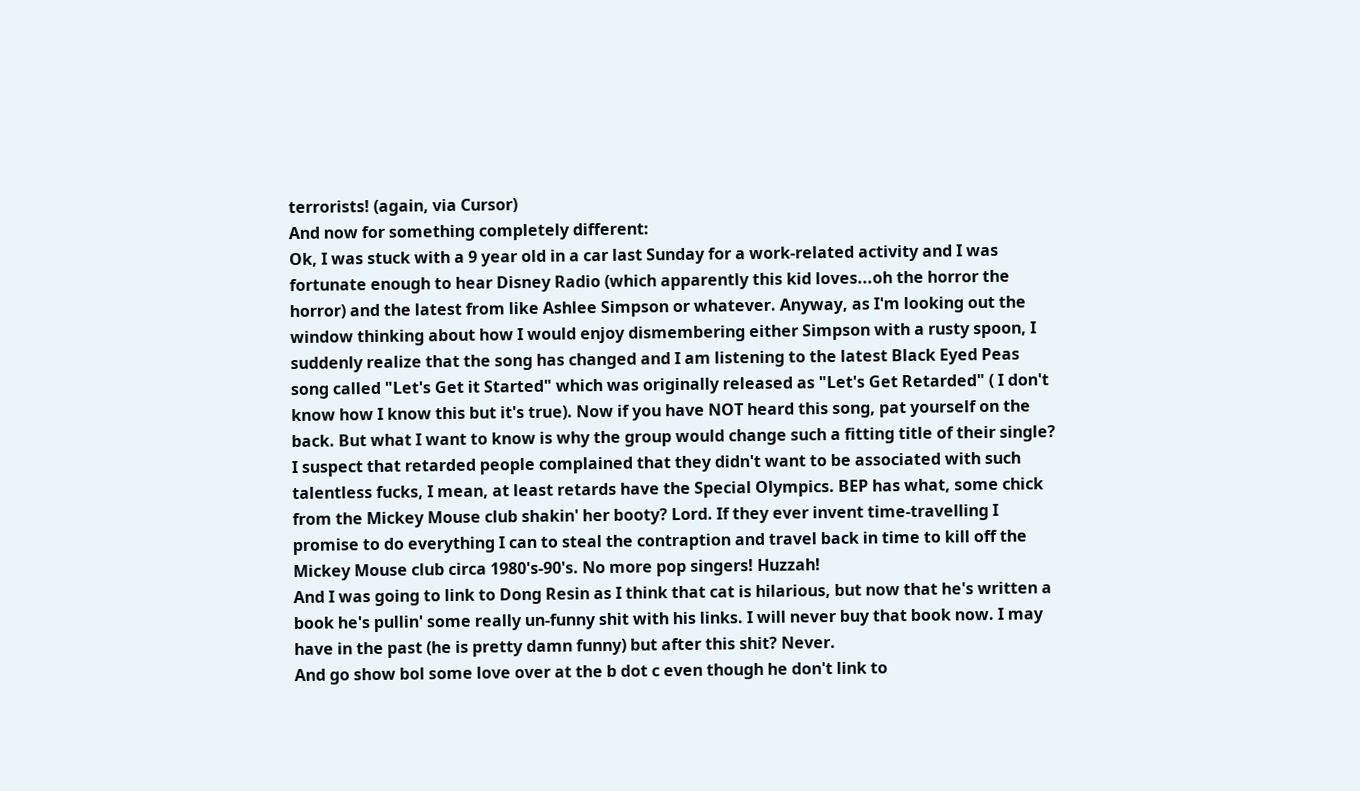terrorists! (again, via Cursor)
And now for something completely different:
Ok, I was stuck with a 9 year old in a car last Sunday for a work-related activity and I was fortunate enough to hear Disney Radio (which apparently this kid loves...oh the horror the horror) and the latest from like Ashlee Simpson or whatever. Anyway, as I'm looking out the window thinking about how I would enjoy dismembering either Simpson with a rusty spoon, I suddenly realize that the song has changed and I am listening to the latest Black Eyed Peas song called "Let's Get it Started" which was originally released as "Let's Get Retarded" ( I don't know how I know this but it's true). Now if you have NOT heard this song, pat yourself on the back. But what I want to know is why the group would change such a fitting title of their single? I suspect that retarded people complained that they didn't want to be associated with such talentless fucks, I mean, at least retards have the Special Olympics. BEP has what, some chick from the Mickey Mouse club shakin' her booty? Lord. If they ever invent time-travelling I promise to do everything I can to steal the contraption and travel back in time to kill off the Mickey Mouse club circa 1980's-90's. No more pop singers! Huzzah!
And I was going to link to Dong Resin as I think that cat is hilarious, but now that he's written a book he's pullin' some really un-funny shit with his links. I will never buy that book now. I may have in the past (he is pretty damn funny) but after this shit? Never.
And go show bol some love over at the b dot c even though he don't link to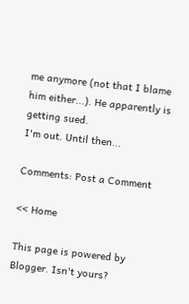me anymore (not that I blame him either...). He apparently is getting sued.
I'm out. Until then...

Comments: Post a Comment

<< Home

This page is powered by Blogger. Isn't yours?